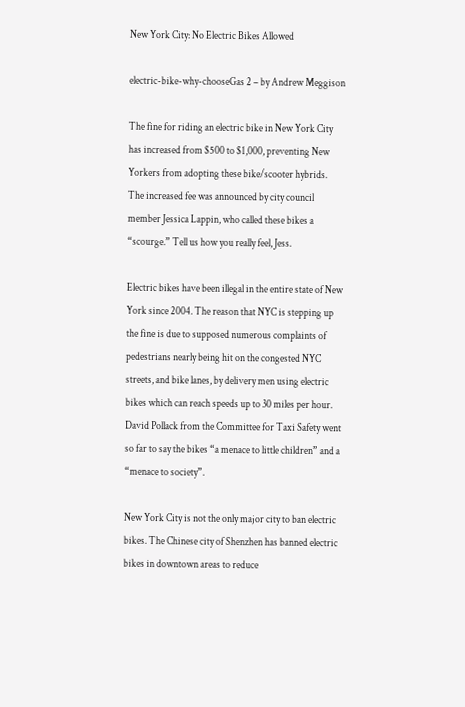New York City: No Electric Bikes Allowed

electric-bike-why-chooseGas 2 – by Andrew Meggison

The fine for riding an electric bike in New York City has increased from $500 to $1,000, preventing New Yorkers from adopting these bike/scooter hybrids. The increased fee was announced by city council member Jessica Lappin, who called these bikes a “scourge.” Tell us how you really feel, Jess.

Electric bikes have been illegal in the entire state of New York since 2004. The reason that NYC is stepping up the fine is due to supposed numerous complaints of pedestrians nearly being hit on the congested NYC streets, and bike lanes, by delivery men using electric bikes which can reach speeds up to 30 miles per hour. David Pollack from the Committee for Taxi Safety went so far to say the bikes “a menace to little children” and a “menace to society”.

New York City is not the only major city to ban electric bikes. The Chinese city of Shenzhen has banned electric bikes in downtown areas to reduce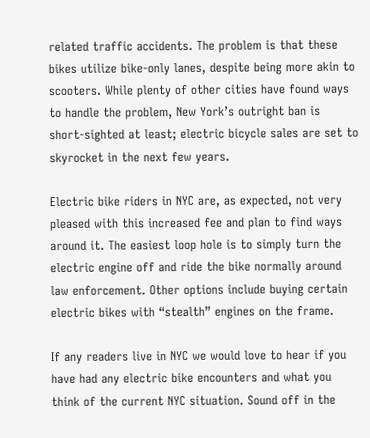related traffic accidents. The problem is that these bikes utilize bike-only lanes, despite being more akin to scooters. While plenty of other cities have found ways to handle the problem, New York’s outright ban is short-sighted at least; electric bicycle sales are set to skyrocket in the next few years.

Electric bike riders in NYC are, as expected, not very pleased with this increased fee and plan to find ways around it. The easiest loop hole is to simply turn the electric engine off and ride the bike normally around law enforcement. Other options include buying certain electric bikes with “stealth” engines on the frame.

If any readers live in NYC we would love to hear if you have had any electric bike encounters and what you think of the current NYC situation. Sound off in the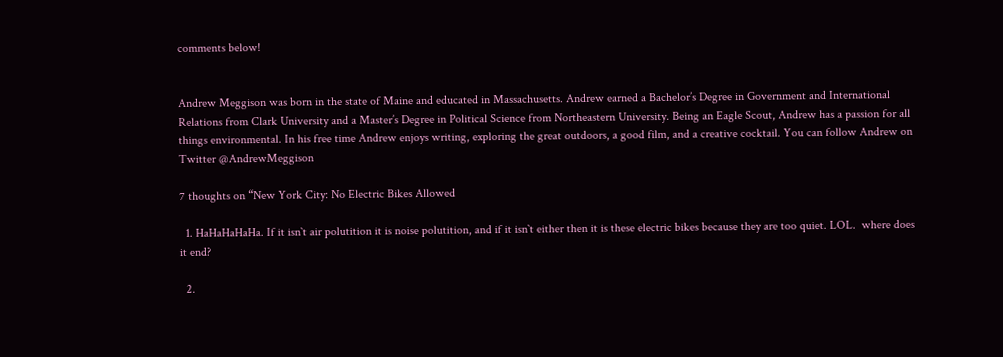comments below!


Andrew Meggison was born in the state of Maine and educated in Massachusetts. Andrew earned a Bachelor’s Degree in Government and International Relations from Clark University and a Master’s Degree in Political Science from Northeastern University. Being an Eagle Scout, Andrew has a passion for all things environmental. In his free time Andrew enjoys writing, exploring the great outdoors, a good film, and a creative cocktail. You can follow Andrew on Twitter @AndrewMeggison

7 thoughts on “New York City: No Electric Bikes Allowed

  1. HaHaHaHaHa. If it isn`t air polutition it is noise polutition, and if it isn`t either then it is these electric bikes because they are too quiet. LOL.  where does it end?

  2.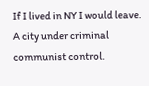If I lived in NY I would leave. A city under criminal communist control.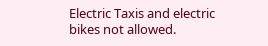Electric Taxis and electric bikes not allowed.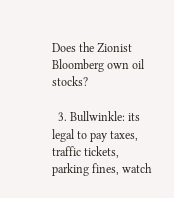Does the Zionist Bloomberg own oil stocks?

  3. Bullwinkle: its legal to pay taxes, traffic tickets, parking fines, watch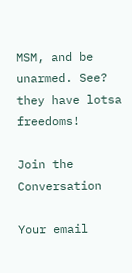MSM, and be unarmed. See? they have lotsa freedoms!

Join the Conversation

Your email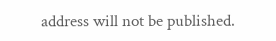address will not be published.